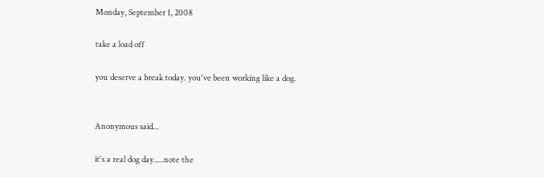Monday, September 1, 2008

take a load off

you deserve a break today. you've been working like a dog.


Anonymous said...

it's a real dog day.....note the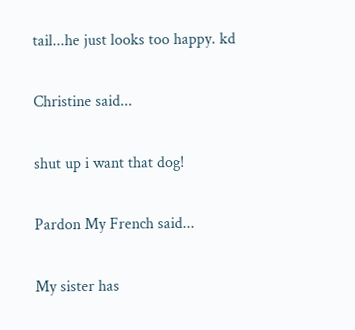tail...he just looks too happy. kd

Christine said...

shut up i want that dog!

Pardon My French said...

My sister has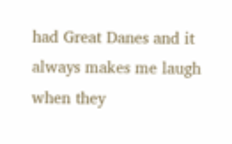had Great Danes and it always makes me laugh when they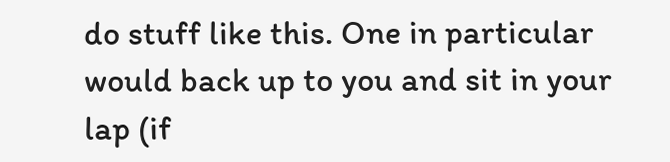do stuff like this. One in particular would back up to you and sit in your lap (if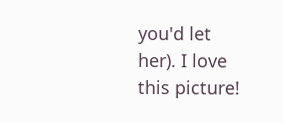you'd let her). I love this picture!